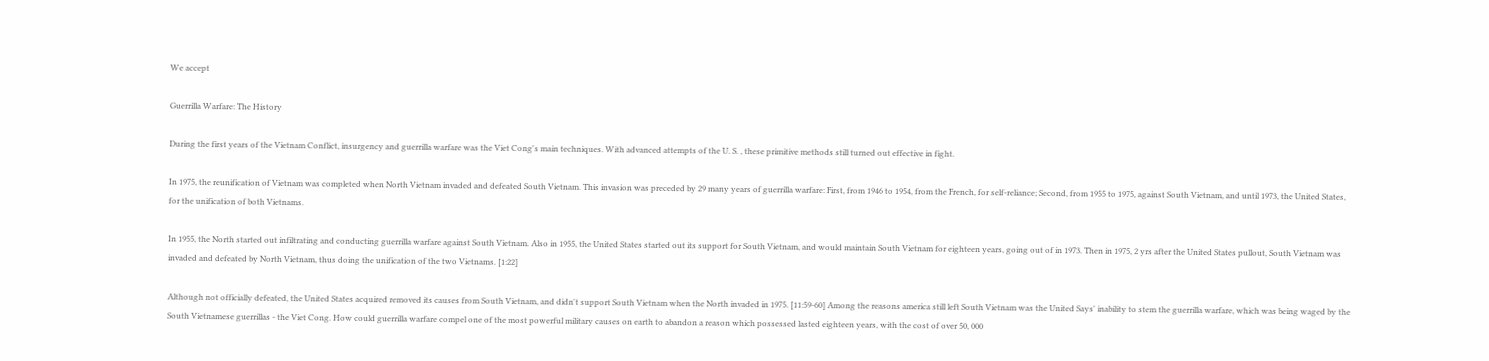We accept

Guerrilla Warfare: The History

During the first years of the Vietnam Conflict, insurgency and guerrilla warfare was the Viet Cong's main techniques. With advanced attempts of the U. S. , these primitive methods still turned out effective in fight.

In 1975, the reunification of Vietnam was completed when North Vietnam invaded and defeated South Vietnam. This invasion was preceded by 29 many years of guerrilla warfare: First, from 1946 to 1954, from the French, for self-reliance; Second, from 1955 to 1975, against South Vietnam, and until 1973, the United States, for the unification of both Vietnams.

In 1955, the North started out infiltrating and conducting guerrilla warfare against South Vietnam. Also in 1955, the United States started out its support for South Vietnam, and would maintain South Vietnam for eighteen years, going out of in 1973. Then in 1975, 2 yrs after the United States pullout, South Vietnam was invaded and defeated by North Vietnam, thus doing the unification of the two Vietnams. [1:22]

Although not officially defeated, the United States acquired removed its causes from South Vietnam, and didn't support South Vietnam when the North invaded in 1975. [11:59-60] Among the reasons america still left South Vietnam was the United Says' inability to stem the guerrilla warfare, which was being waged by the South Vietnamese guerrillas - the Viet Cong. How could guerrilla warfare compel one of the most powerful military causes on earth to abandon a reason which possessed lasted eighteen years, with the cost of over 50, 000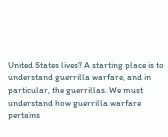United States lives? A starting place is to understand guerrilla warfare, and in particular, the guerrillas. We must understand how guerrilla warfare pertains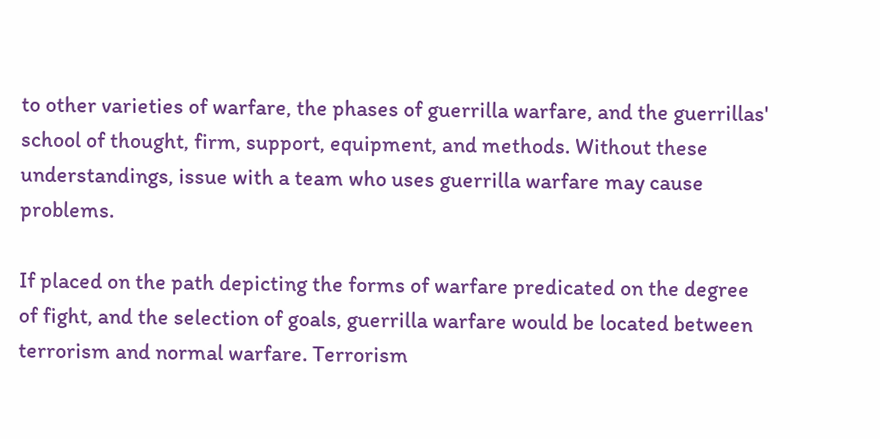to other varieties of warfare, the phases of guerrilla warfare, and the guerrillas' school of thought, firm, support, equipment, and methods. Without these understandings, issue with a team who uses guerrilla warfare may cause problems.

If placed on the path depicting the forms of warfare predicated on the degree of fight, and the selection of goals, guerrilla warfare would be located between terrorism and normal warfare. Terrorism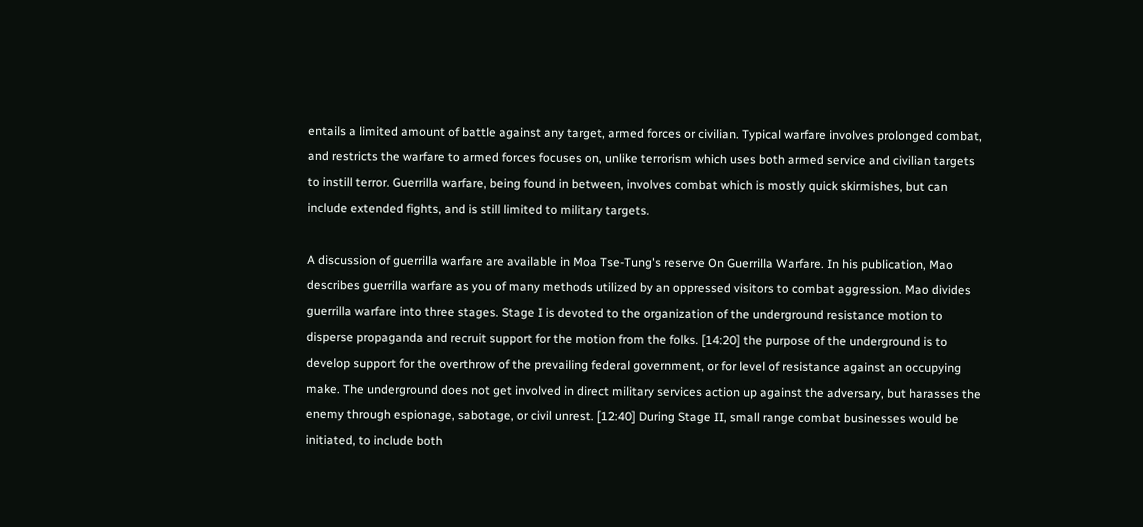entails a limited amount of battle against any target, armed forces or civilian. Typical warfare involves prolonged combat, and restricts the warfare to armed forces focuses on, unlike terrorism which uses both armed service and civilian targets to instill terror. Guerrilla warfare, being found in between, involves combat which is mostly quick skirmishes, but can include extended fights, and is still limited to military targets.

A discussion of guerrilla warfare are available in Moa Tse-Tung's reserve On Guerrilla Warfare. In his publication, Mao describes guerrilla warfare as you of many methods utilized by an oppressed visitors to combat aggression. Mao divides guerrilla warfare into three stages. Stage I is devoted to the organization of the underground resistance motion to disperse propaganda and recruit support for the motion from the folks. [14:20] the purpose of the underground is to develop support for the overthrow of the prevailing federal government, or for level of resistance against an occupying make. The underground does not get involved in direct military services action up against the adversary, but harasses the enemy through espionage, sabotage, or civil unrest. [12:40] During Stage II, small range combat businesses would be initiated, to include both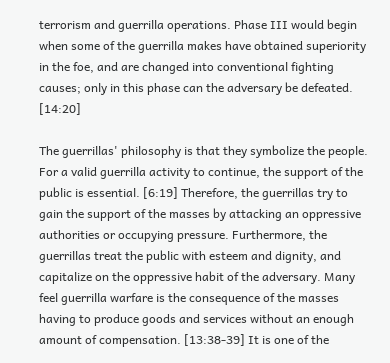terrorism and guerrilla operations. Phase III would begin when some of the guerrilla makes have obtained superiority in the foe, and are changed into conventional fighting causes; only in this phase can the adversary be defeated. [14:20]

The guerrillas' philosophy is that they symbolize the people. For a valid guerrilla activity to continue, the support of the public is essential. [6:19] Therefore, the guerrillas try to gain the support of the masses by attacking an oppressive authorities or occupying pressure. Furthermore, the guerrillas treat the public with esteem and dignity, and capitalize on the oppressive habit of the adversary. Many feel guerrilla warfare is the consequence of the masses having to produce goods and services without an enough amount of compensation. [13:38-39] It is one of the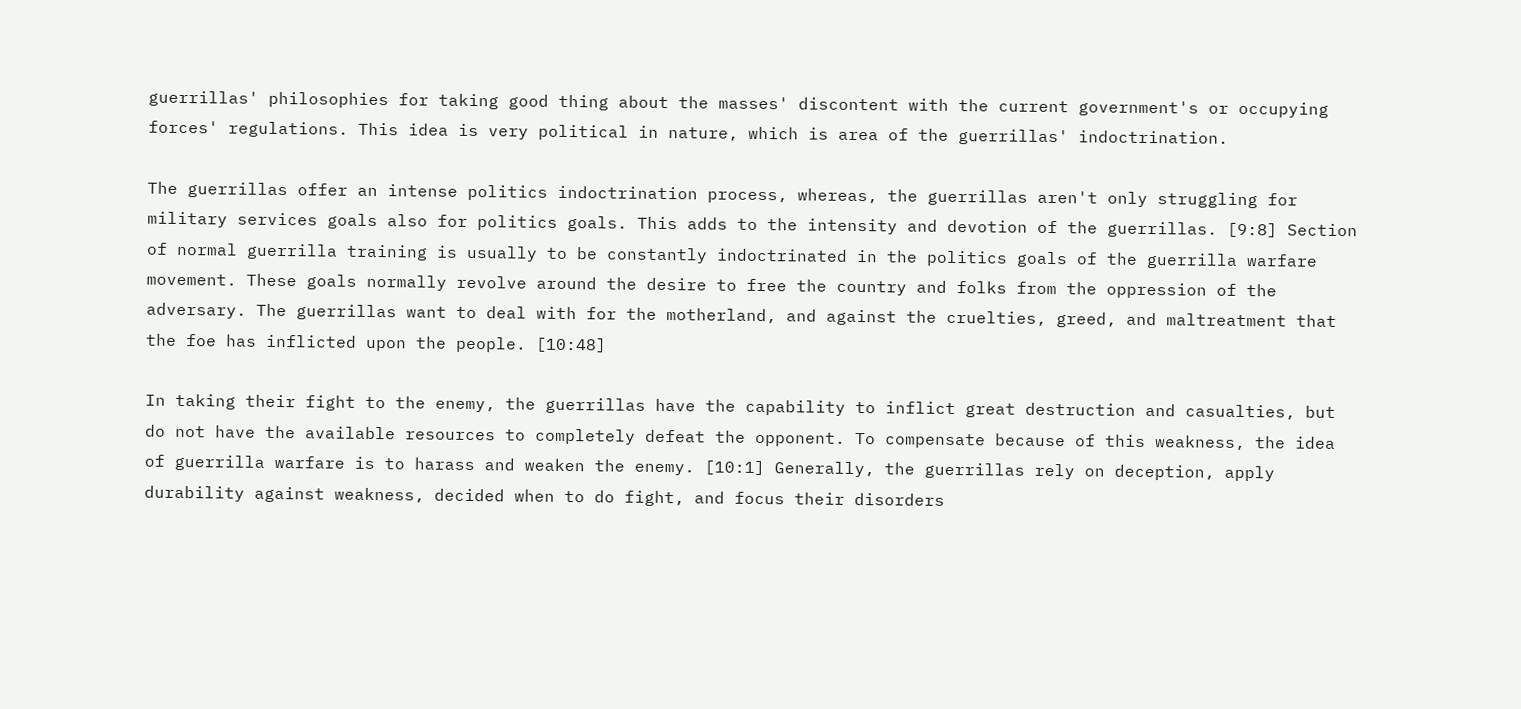guerrillas' philosophies for taking good thing about the masses' discontent with the current government's or occupying forces' regulations. This idea is very political in nature, which is area of the guerrillas' indoctrination.

The guerrillas offer an intense politics indoctrination process, whereas, the guerrillas aren't only struggling for military services goals also for politics goals. This adds to the intensity and devotion of the guerrillas. [9:8] Section of normal guerrilla training is usually to be constantly indoctrinated in the politics goals of the guerrilla warfare movement. These goals normally revolve around the desire to free the country and folks from the oppression of the adversary. The guerrillas want to deal with for the motherland, and against the cruelties, greed, and maltreatment that the foe has inflicted upon the people. [10:48]

In taking their fight to the enemy, the guerrillas have the capability to inflict great destruction and casualties, but do not have the available resources to completely defeat the opponent. To compensate because of this weakness, the idea of guerrilla warfare is to harass and weaken the enemy. [10:1] Generally, the guerrillas rely on deception, apply durability against weakness, decided when to do fight, and focus their disorders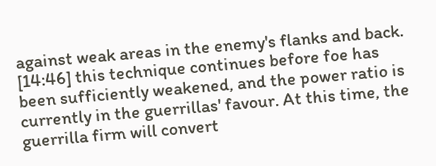against weak areas in the enemy's flanks and back. [14:46] this technique continues before foe has been sufficiently weakened, and the power ratio is currently in the guerrillas' favour. At this time, the guerrilla firm will convert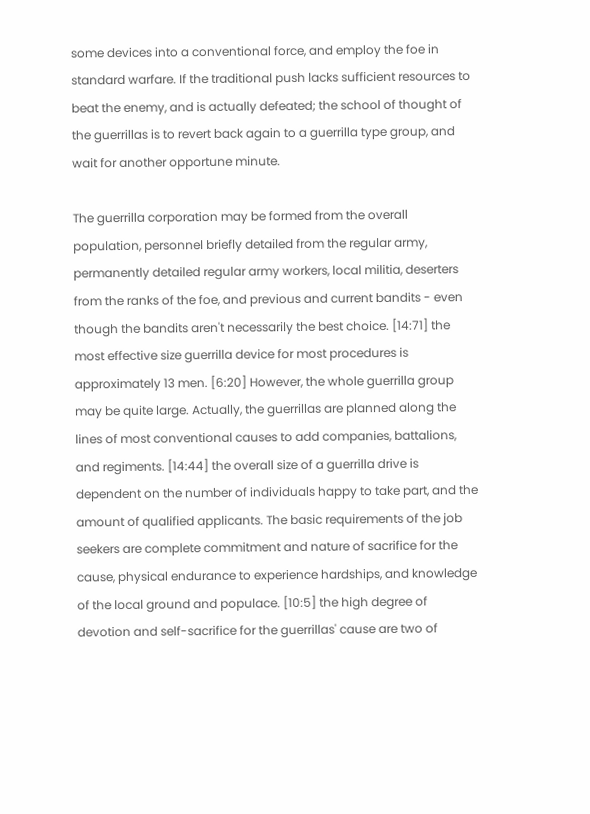some devices into a conventional force, and employ the foe in standard warfare. If the traditional push lacks sufficient resources to beat the enemy, and is actually defeated; the school of thought of the guerrillas is to revert back again to a guerrilla type group, and wait for another opportune minute.

The guerrilla corporation may be formed from the overall population, personnel briefly detailed from the regular army, permanently detailed regular army workers, local militia, deserters from the ranks of the foe, and previous and current bandits - even though the bandits aren't necessarily the best choice. [14:71] the most effective size guerrilla device for most procedures is approximately 13 men. [6:20] However, the whole guerrilla group may be quite large. Actually, the guerrillas are planned along the lines of most conventional causes to add companies, battalions, and regiments. [14:44] the overall size of a guerrilla drive is dependent on the number of individuals happy to take part, and the amount of qualified applicants. The basic requirements of the job seekers are complete commitment and nature of sacrifice for the cause, physical endurance to experience hardships, and knowledge of the local ground and populace. [10:5] the high degree of devotion and self-sacrifice for the guerrillas' cause are two of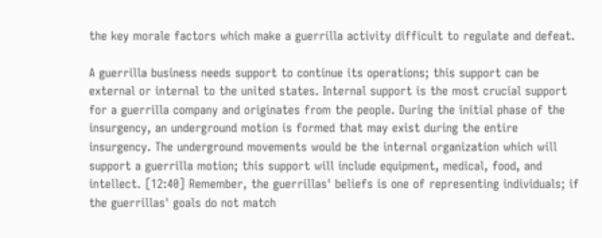the key morale factors which make a guerrilla activity difficult to regulate and defeat.

A guerrilla business needs support to continue its operations; this support can be external or internal to the united states. Internal support is the most crucial support for a guerrilla company and originates from the people. During the initial phase of the insurgency, an underground motion is formed that may exist during the entire insurgency. The underground movements would be the internal organization which will support a guerrilla motion; this support will include equipment, medical, food, and intellect. [12:40] Remember, the guerrillas' beliefs is one of representing individuals; if the guerrillas' goals do not match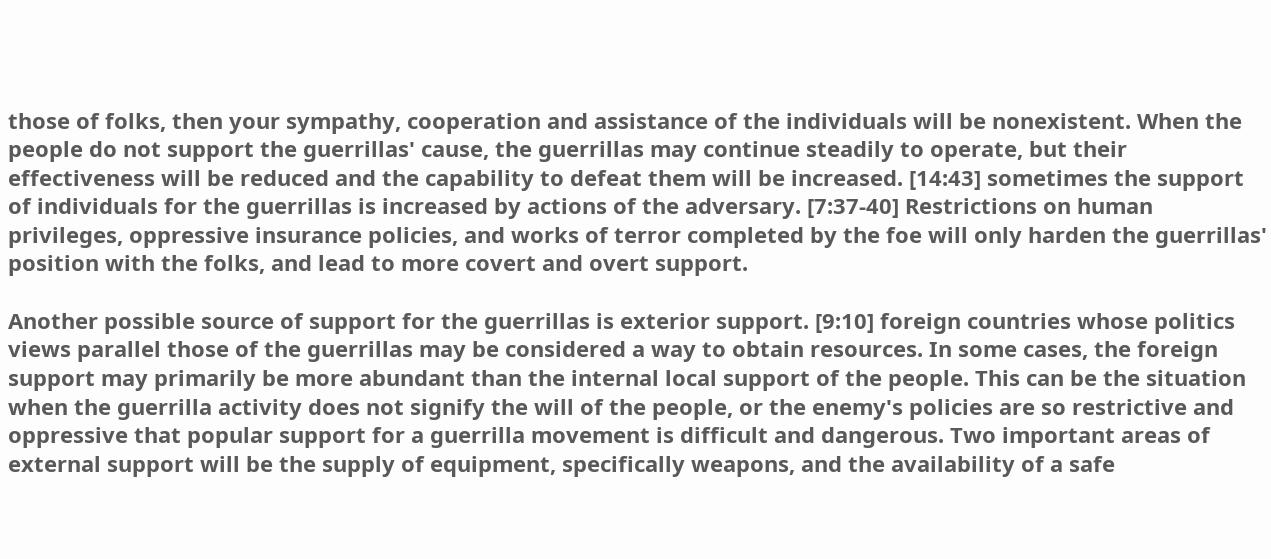those of folks, then your sympathy, cooperation and assistance of the individuals will be nonexistent. When the people do not support the guerrillas' cause, the guerrillas may continue steadily to operate, but their effectiveness will be reduced and the capability to defeat them will be increased. [14:43] sometimes the support of individuals for the guerrillas is increased by actions of the adversary. [7:37-40] Restrictions on human privileges, oppressive insurance policies, and works of terror completed by the foe will only harden the guerrillas' position with the folks, and lead to more covert and overt support.

Another possible source of support for the guerrillas is exterior support. [9:10] foreign countries whose politics views parallel those of the guerrillas may be considered a way to obtain resources. In some cases, the foreign support may primarily be more abundant than the internal local support of the people. This can be the situation when the guerrilla activity does not signify the will of the people, or the enemy's policies are so restrictive and oppressive that popular support for a guerrilla movement is difficult and dangerous. Two important areas of external support will be the supply of equipment, specifically weapons, and the availability of a safe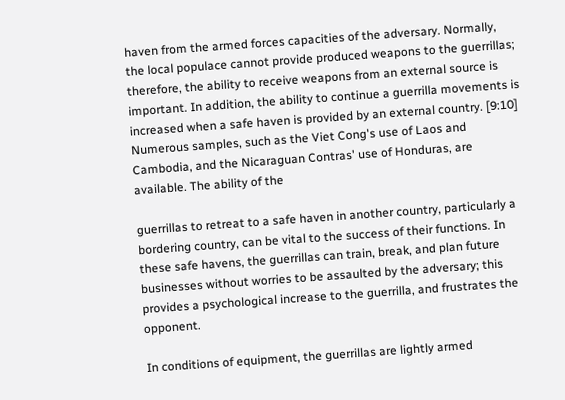haven from the armed forces capacities of the adversary. Normally, the local populace cannot provide produced weapons to the guerrillas; therefore, the ability to receive weapons from an external source is important. In addition, the ability to continue a guerrilla movements is increased when a safe haven is provided by an external country. [9:10] Numerous samples, such as the Viet Cong's use of Laos and Cambodia, and the Nicaraguan Contras' use of Honduras, are available. The ability of the

guerrillas to retreat to a safe haven in another country, particularly a bordering country, can be vital to the success of their functions. In these safe havens, the guerrillas can train, break, and plan future businesses without worries to be assaulted by the adversary; this provides a psychological increase to the guerrilla, and frustrates the opponent.

In conditions of equipment, the guerrillas are lightly armed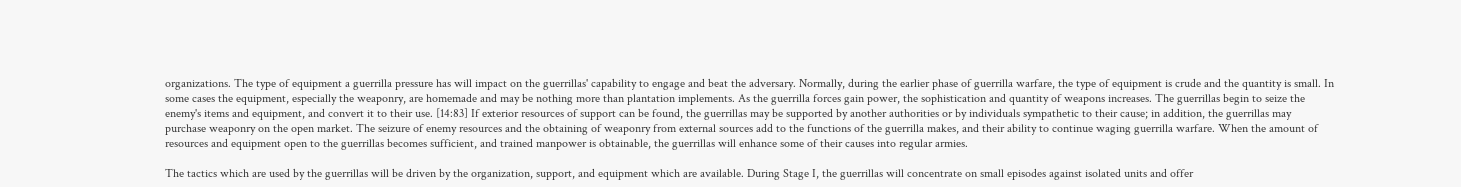organizations. The type of equipment a guerrilla pressure has will impact on the guerrillas' capability to engage and beat the adversary. Normally, during the earlier phase of guerrilla warfare, the type of equipment is crude and the quantity is small. In some cases the equipment, especially the weaponry, are homemade and may be nothing more than plantation implements. As the guerrilla forces gain power, the sophistication and quantity of weapons increases. The guerrillas begin to seize the enemy's items and equipment, and convert it to their use. [14:83] If exterior resources of support can be found, the guerrillas may be supported by another authorities or by individuals sympathetic to their cause; in addition, the guerrillas may purchase weaponry on the open market. The seizure of enemy resources and the obtaining of weaponry from external sources add to the functions of the guerrilla makes, and their ability to continue waging guerrilla warfare. When the amount of resources and equipment open to the guerrillas becomes sufficient, and trained manpower is obtainable, the guerrillas will enhance some of their causes into regular armies.

The tactics which are used by the guerrillas will be driven by the organization, support, and equipment which are available. During Stage I, the guerrillas will concentrate on small episodes against isolated units and offer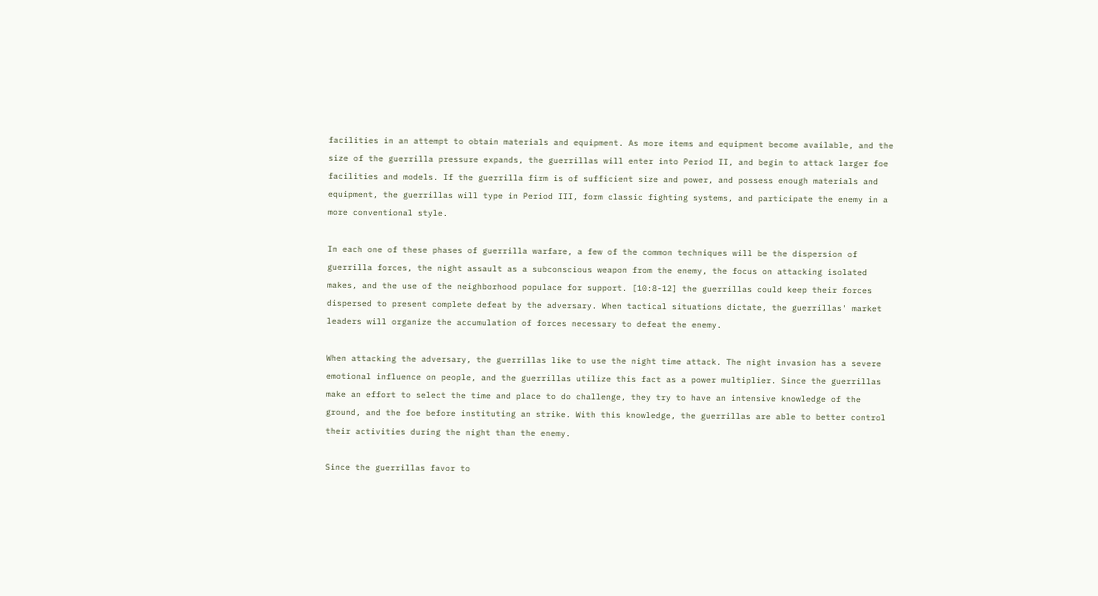facilities in an attempt to obtain materials and equipment. As more items and equipment become available, and the size of the guerrilla pressure expands, the guerrillas will enter into Period II, and begin to attack larger foe facilities and models. If the guerrilla firm is of sufficient size and power, and possess enough materials and equipment, the guerrillas will type in Period III, form classic fighting systems, and participate the enemy in a more conventional style.

In each one of these phases of guerrilla warfare, a few of the common techniques will be the dispersion of guerrilla forces, the night assault as a subconscious weapon from the enemy, the focus on attacking isolated makes, and the use of the neighborhood populace for support. [10:8-12] the guerrillas could keep their forces dispersed to present complete defeat by the adversary. When tactical situations dictate, the guerrillas' market leaders will organize the accumulation of forces necessary to defeat the enemy.

When attacking the adversary, the guerrillas like to use the night time attack. The night invasion has a severe emotional influence on people, and the guerrillas utilize this fact as a power multiplier. Since the guerrillas make an effort to select the time and place to do challenge, they try to have an intensive knowledge of the ground, and the foe before instituting an strike. With this knowledge, the guerrillas are able to better control their activities during the night than the enemy.

Since the guerrillas favor to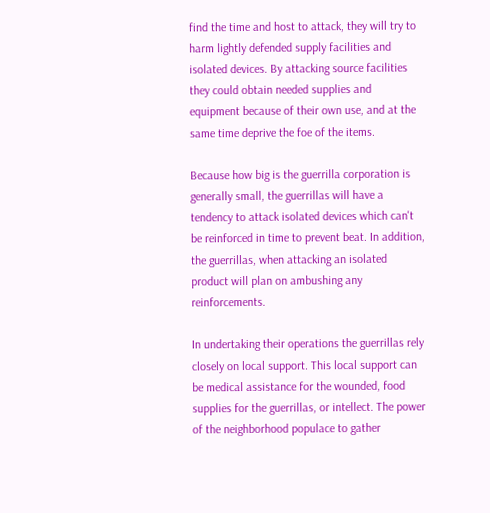find the time and host to attack, they will try to harm lightly defended supply facilities and isolated devices. By attacking source facilities they could obtain needed supplies and equipment because of their own use, and at the same time deprive the foe of the items.

Because how big is the guerrilla corporation is generally small, the guerrillas will have a tendency to attack isolated devices which can't be reinforced in time to prevent beat. In addition, the guerrillas, when attacking an isolated product will plan on ambushing any reinforcements.

In undertaking their operations the guerrillas rely closely on local support. This local support can be medical assistance for the wounded, food supplies for the guerrillas, or intellect. The power of the neighborhood populace to gather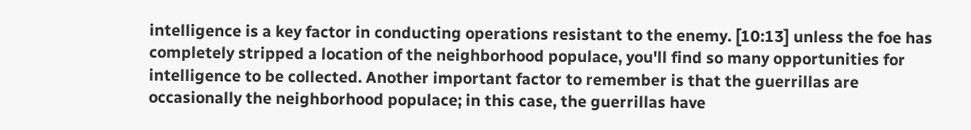intelligence is a key factor in conducting operations resistant to the enemy. [10:13] unless the foe has completely stripped a location of the neighborhood populace, you'll find so many opportunities for intelligence to be collected. Another important factor to remember is that the guerrillas are occasionally the neighborhood populace; in this case, the guerrillas have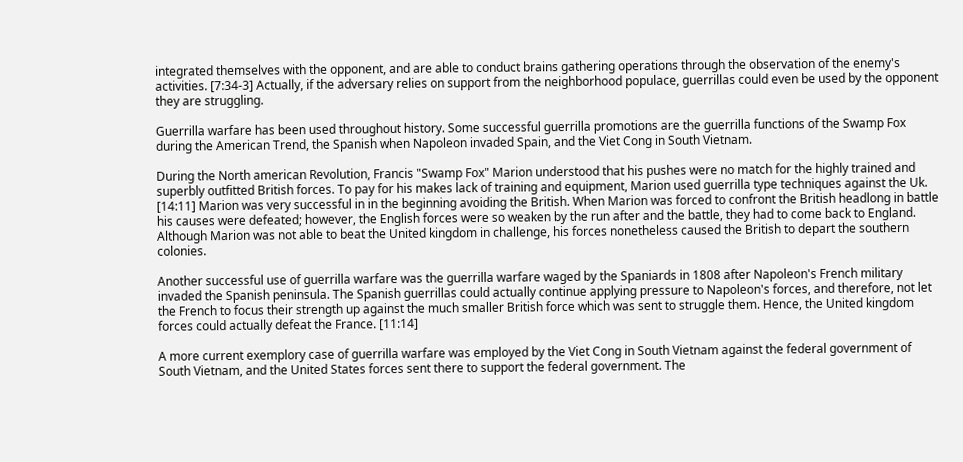integrated themselves with the opponent, and are able to conduct brains gathering operations through the observation of the enemy's activities. [7:34-3] Actually, if the adversary relies on support from the neighborhood populace, guerrillas could even be used by the opponent they are struggling.

Guerrilla warfare has been used throughout history. Some successful guerrilla promotions are the guerrilla functions of the Swamp Fox during the American Trend, the Spanish when Napoleon invaded Spain, and the Viet Cong in South Vietnam.

During the North american Revolution, Francis "Swamp Fox" Marion understood that his pushes were no match for the highly trained and superbly outfitted British forces. To pay for his makes lack of training and equipment, Marion used guerrilla type techniques against the Uk. [14:11] Marion was very successful in in the beginning avoiding the British. When Marion was forced to confront the British headlong in battle his causes were defeated; however, the English forces were so weaken by the run after and the battle, they had to come back to England. Although Marion was not able to beat the United kingdom in challenge, his forces nonetheless caused the British to depart the southern colonies.

Another successful use of guerrilla warfare was the guerrilla warfare waged by the Spaniards in 1808 after Napoleon's French military invaded the Spanish peninsula. The Spanish guerrillas could actually continue applying pressure to Napoleon's forces, and therefore, not let the French to focus their strength up against the much smaller British force which was sent to struggle them. Hence, the United kingdom forces could actually defeat the France. [11:14]

A more current exemplory case of guerrilla warfare was employed by the Viet Cong in South Vietnam against the federal government of South Vietnam, and the United States forces sent there to support the federal government. The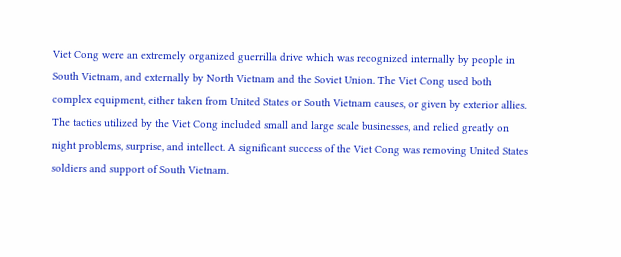Viet Cong were an extremely organized guerrilla drive which was recognized internally by people in South Vietnam, and externally by North Vietnam and the Soviet Union. The Viet Cong used both complex equipment, either taken from United States or South Vietnam causes, or given by exterior allies. The tactics utilized by the Viet Cong included small and large scale businesses, and relied greatly on night problems, surprise, and intellect. A significant success of the Viet Cong was removing United States soldiers and support of South Vietnam.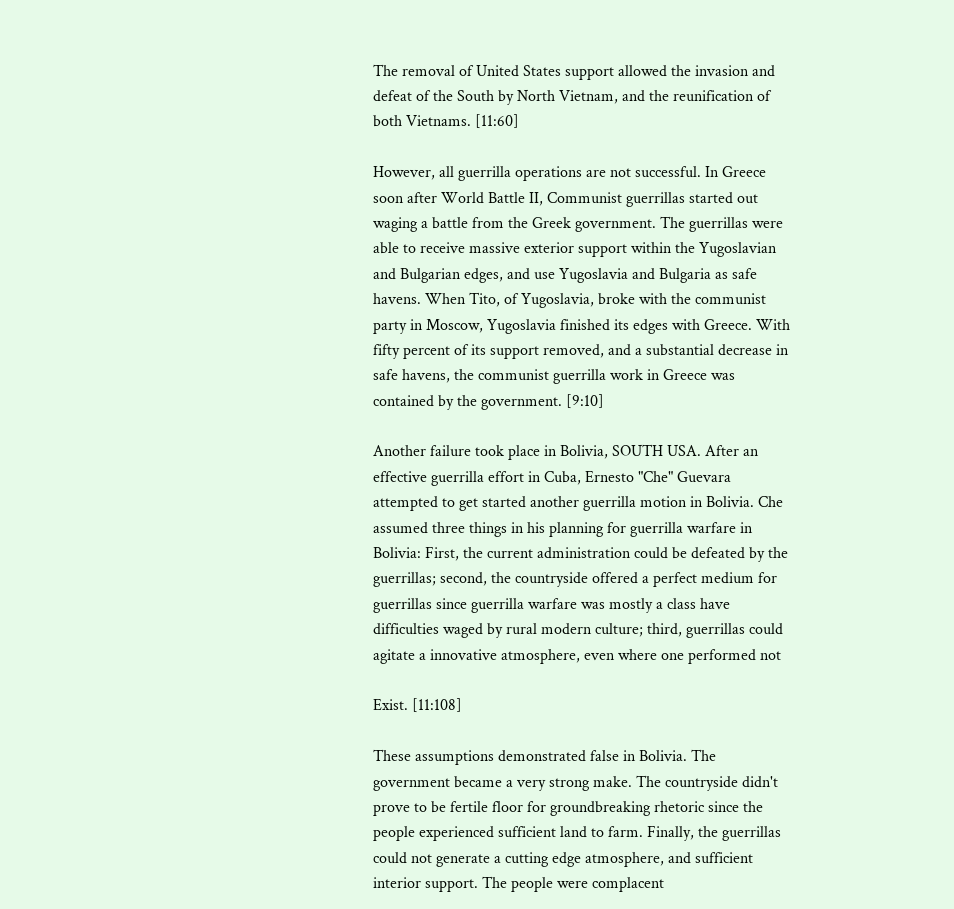The removal of United States support allowed the invasion and defeat of the South by North Vietnam, and the reunification of both Vietnams. [11:60]

However, all guerrilla operations are not successful. In Greece soon after World Battle II, Communist guerrillas started out waging a battle from the Greek government. The guerrillas were able to receive massive exterior support within the Yugoslavian and Bulgarian edges, and use Yugoslavia and Bulgaria as safe havens. When Tito, of Yugoslavia, broke with the communist party in Moscow, Yugoslavia finished its edges with Greece. With fifty percent of its support removed, and a substantial decrease in safe havens, the communist guerrilla work in Greece was contained by the government. [9:10]

Another failure took place in Bolivia, SOUTH USA. After an effective guerrilla effort in Cuba, Ernesto "Che" Guevara attempted to get started another guerrilla motion in Bolivia. Che assumed three things in his planning for guerrilla warfare in Bolivia: First, the current administration could be defeated by the guerrillas; second, the countryside offered a perfect medium for guerrillas since guerrilla warfare was mostly a class have difficulties waged by rural modern culture; third, guerrillas could agitate a innovative atmosphere, even where one performed not

Exist. [11:108]

These assumptions demonstrated false in Bolivia. The government became a very strong make. The countryside didn't prove to be fertile floor for groundbreaking rhetoric since the people experienced sufficient land to farm. Finally, the guerrillas could not generate a cutting edge atmosphere, and sufficient interior support. The people were complacent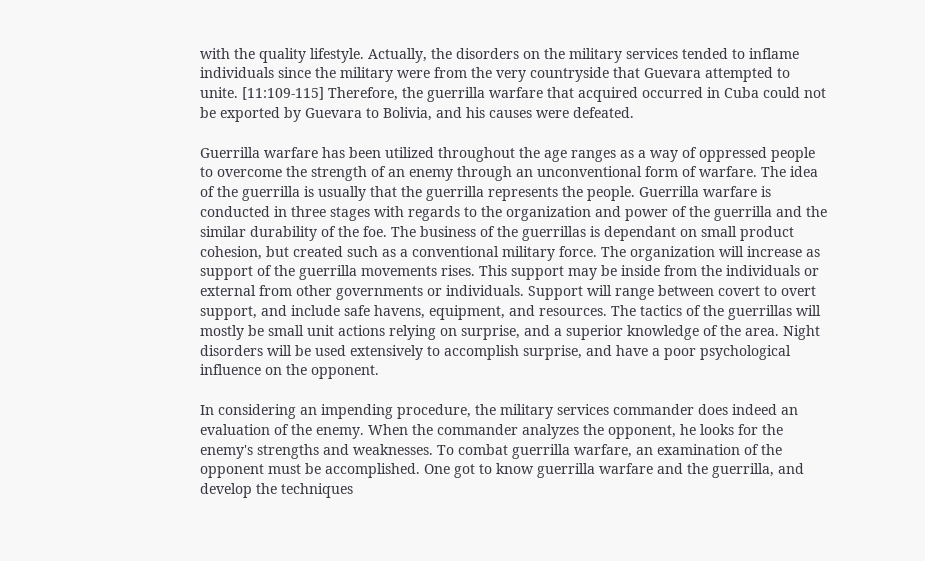with the quality lifestyle. Actually, the disorders on the military services tended to inflame individuals since the military were from the very countryside that Guevara attempted to unite. [11:109-115] Therefore, the guerrilla warfare that acquired occurred in Cuba could not be exported by Guevara to Bolivia, and his causes were defeated.

Guerrilla warfare has been utilized throughout the age ranges as a way of oppressed people to overcome the strength of an enemy through an unconventional form of warfare. The idea of the guerrilla is usually that the guerrilla represents the people. Guerrilla warfare is conducted in three stages with regards to the organization and power of the guerrilla and the similar durability of the foe. The business of the guerrillas is dependant on small product cohesion, but created such as a conventional military force. The organization will increase as support of the guerrilla movements rises. This support may be inside from the individuals or external from other governments or individuals. Support will range between covert to overt support, and include safe havens, equipment, and resources. The tactics of the guerrillas will mostly be small unit actions relying on surprise, and a superior knowledge of the area. Night disorders will be used extensively to accomplish surprise, and have a poor psychological influence on the opponent.

In considering an impending procedure, the military services commander does indeed an evaluation of the enemy. When the commander analyzes the opponent, he looks for the enemy's strengths and weaknesses. To combat guerrilla warfare, an examination of the opponent must be accomplished. One got to know guerrilla warfare and the guerrilla, and develop the techniques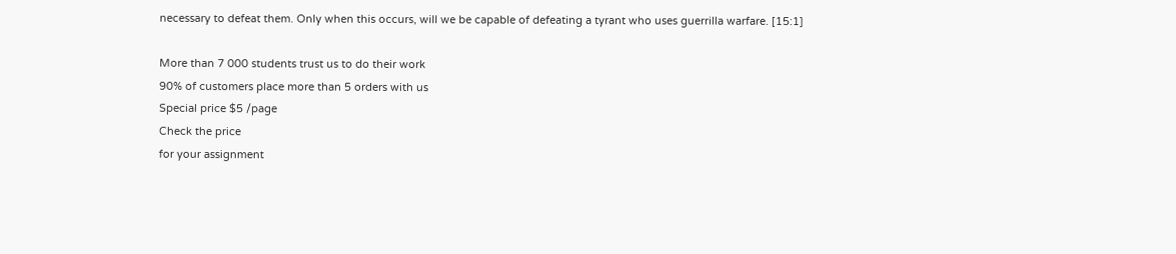necessary to defeat them. Only when this occurs, will we be capable of defeating a tyrant who uses guerrilla warfare. [15:1]

More than 7 000 students trust us to do their work
90% of customers place more than 5 orders with us
Special price $5 /page
Check the price
for your assignment